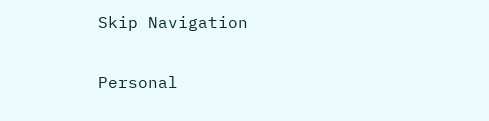Skip Navigation

Personal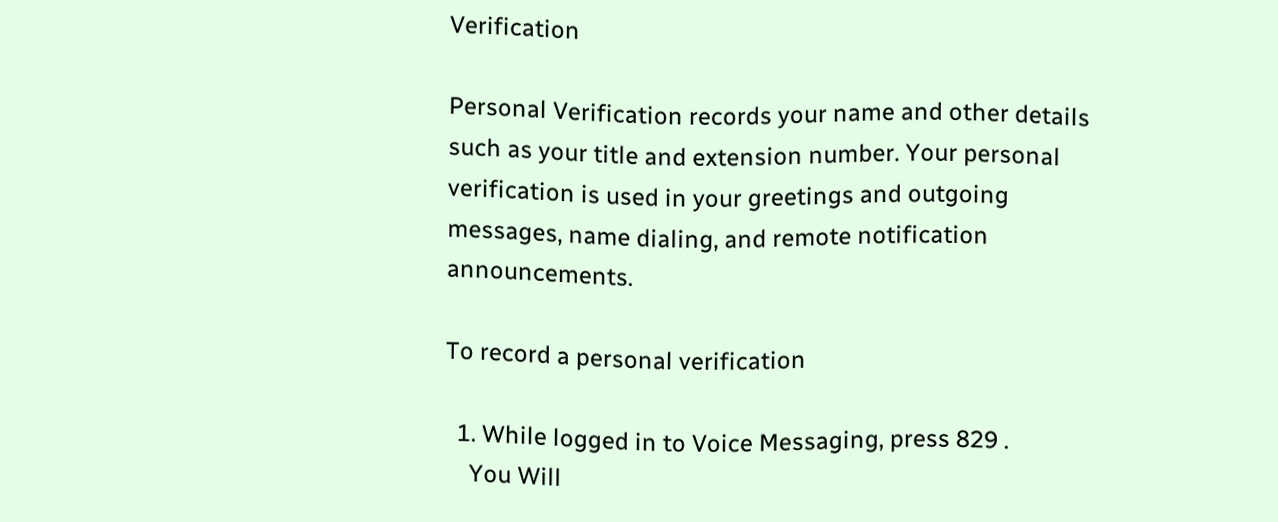Verification

Personal Verification records your name and other details such as your title and extension number. Your personal verification is used in your greetings and outgoing messages, name dialing, and remote notification announcements.

To record a personal verification

  1. While logged in to Voice Messaging, press 829 .
    You Will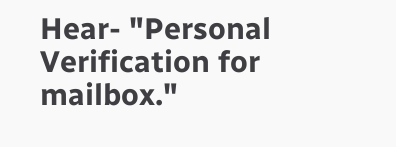Hear- "Personal Verification for mailbox."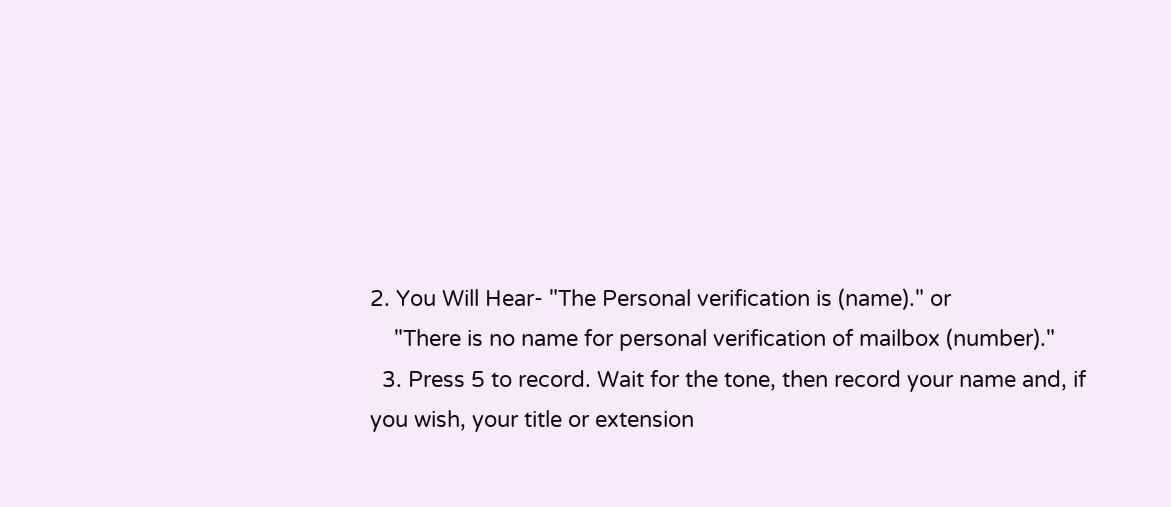2. You Will Hear- "The Personal verification is (name)." or
    "There is no name for personal verification of mailbox (number)."
  3. Press 5 to record. Wait for the tone, then record your name and, if you wish, your title or extension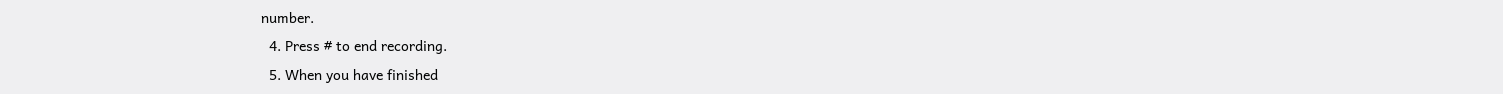number.
  4. Press # to end recording.
  5. When you have finished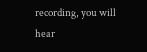recording, you will hear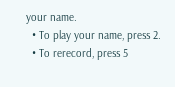your name.
  • To play your name, press 2.
  • To rerecord, press 5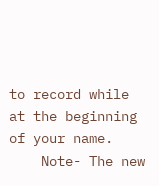to record while at the beginning of your name.
    Note- The new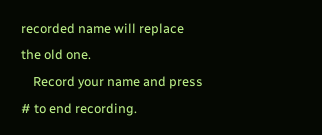recorded name will replace the old one.
    Record your name and press # to end recording.